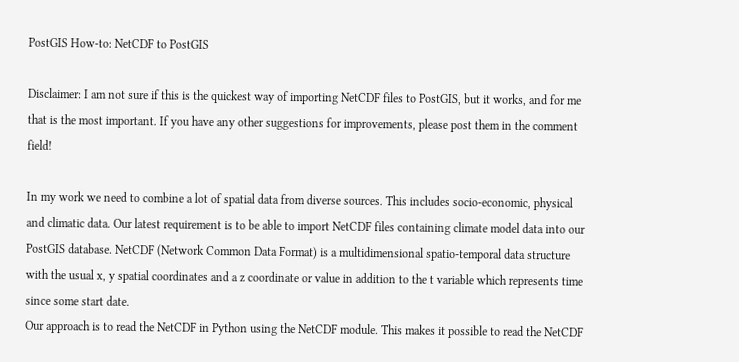PostGIS How-to: NetCDF to PostGIS

Disclaimer: I am not sure if this is the quickest way of importing NetCDF files to PostGIS, but it works, and for me that is the most important. If you have any other suggestions for improvements, please post them in the comment field!

In my work we need to combine a lot of spatial data from diverse sources. This includes socio-economic, physical and climatic data. Our latest requirement is to be able to import NetCDF files containing climate model data into our PostGIS database. NetCDF (Network Common Data Format) is a multidimensional spatio-temporal data structure with the usual x, y spatial coordinates and a z coordinate or value in addition to the t variable which represents time since some start date.
Our approach is to read the NetCDF in Python using the NetCDF module. This makes it possible to read the NetCDF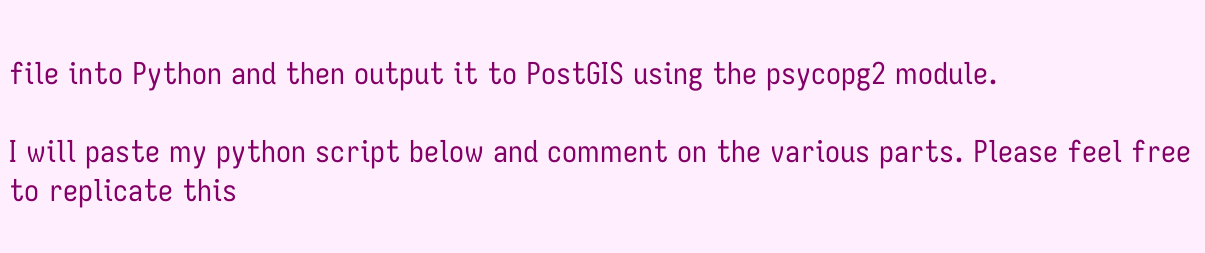file into Python and then output it to PostGIS using the psycopg2 module.

I will paste my python script below and comment on the various parts. Please feel free to replicate this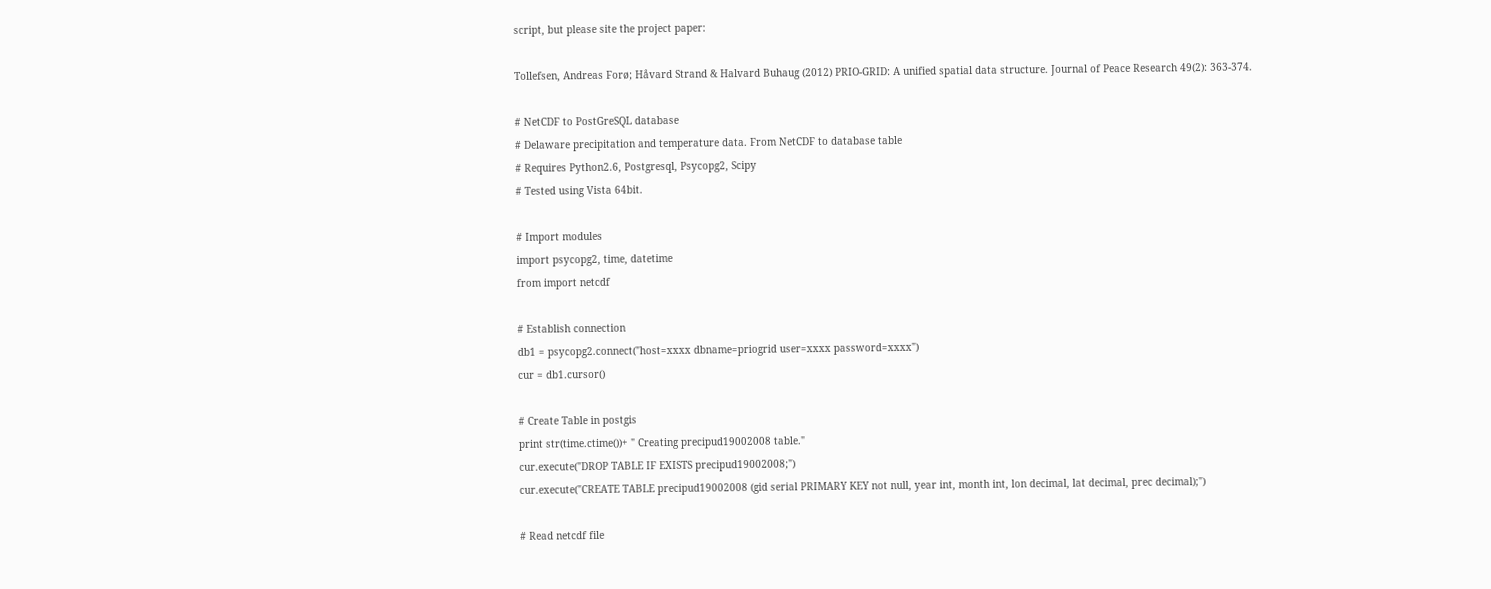script, but please site the project paper:

Tollefsen, Andreas Forø; Håvard Strand & Halvard Buhaug (2012) PRIO-GRID: A unified spatial data structure. Journal of Peace Research 49(2): 363-374.

# NetCDF to PostGreSQL database
# Delaware precipitation and temperature data. From NetCDF to database table
# Requires Python2.6, Postgresql, Psycopg2, Scipy
# Tested using Vista 64bit.

# Import modules
import psycopg2, time, datetime
from import netcdf

# Establish connection
db1 = psycopg2.connect("host=xxxx dbname=priogrid user=xxxx password=xxxx")
cur = db1.cursor()

# Create Table in postgis
print str(time.ctime())+ " Creating precipud19002008 table."
cur.execute("DROP TABLE IF EXISTS precipud19002008;")
cur.execute("CREATE TABLE precipud19002008 (gid serial PRIMARY KEY not null, year int, month int, lon decimal, lat decimal, prec decimal);")

# Read netcdf file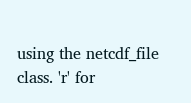using the netcdf_file class. 'r' for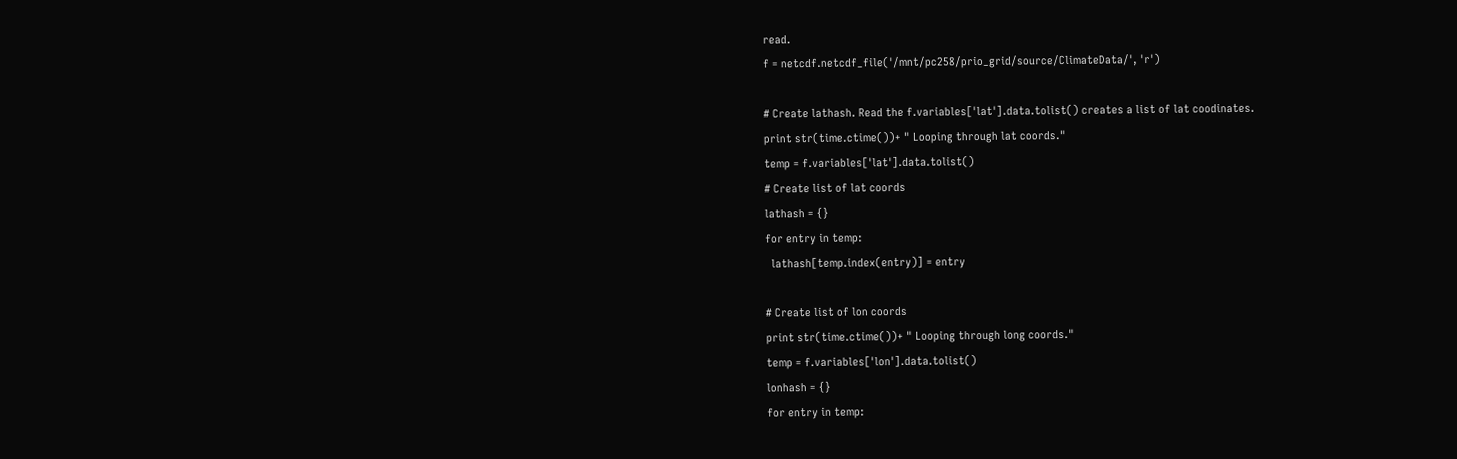read.
f = netcdf.netcdf_file('/mnt/pc258/prio_grid/source/ClimateData/', 'r')

# Create lathash. Read the f.variables['lat'].data.tolist() creates a list of lat coodinates.
print str(time.ctime())+ " Looping through lat coords."
temp = f.variables['lat'].data.tolist()
# Create list of lat coords
lathash = {}
for entry in temp:
  lathash[temp.index(entry)] = entry

# Create list of lon coords
print str(time.ctime())+ " Looping through long coords."
temp = f.variables['lon'].data.tolist()
lonhash = {}
for entry in temp: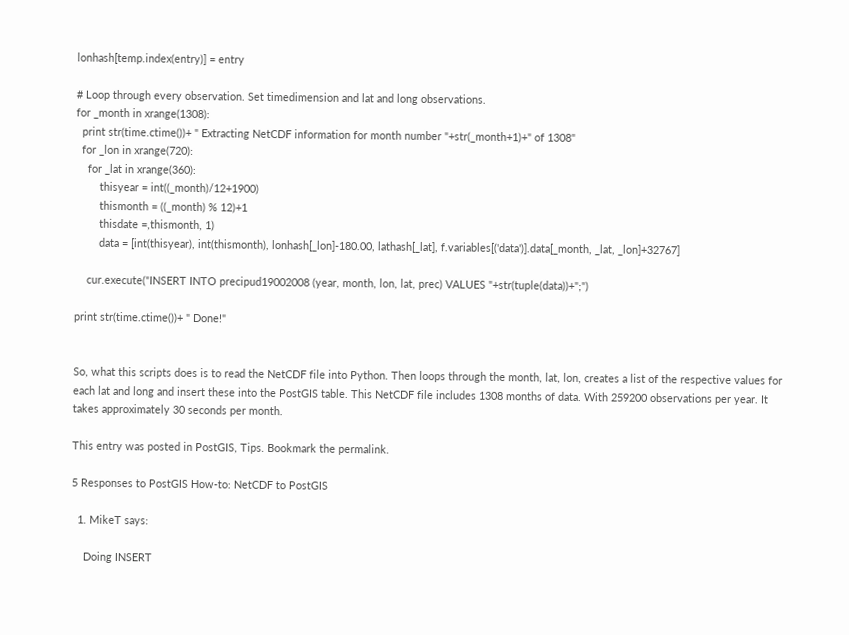lonhash[temp.index(entry)] = entry

# Loop through every observation. Set timedimension and lat and long observations.
for _month in xrange(1308):
  print str(time.ctime())+ " Extracting NetCDF information for month number "+str(_month+1)+" of 1308"
  for _lon in xrange(720):
    for _lat in xrange(360):
        thisyear = int((_month)/12+1900)
        thismonth = ((_month) % 12)+1
        thisdate =,thismonth, 1)
        data = [int(thisyear), int(thismonth), lonhash[_lon]-180.00, lathash[_lat], f.variables[('data')].data[_month, _lat, _lon]+32767]

    cur.execute("INSERT INTO precipud19002008 (year, month, lon, lat, prec) VALUES "+str(tuple(data))+";")

print str(time.ctime())+ " Done!"


So, what this scripts does is to read the NetCDF file into Python. Then loops through the month, lat, lon, creates a list of the respective values for each lat and long and insert these into the PostGIS table. This NetCDF file includes 1308 months of data. With 259200 observations per year. It takes approximately 30 seconds per month.

This entry was posted in PostGIS, Tips. Bookmark the permalink.

5 Responses to PostGIS How-to: NetCDF to PostGIS

  1. MikeT says:

    Doing INSERT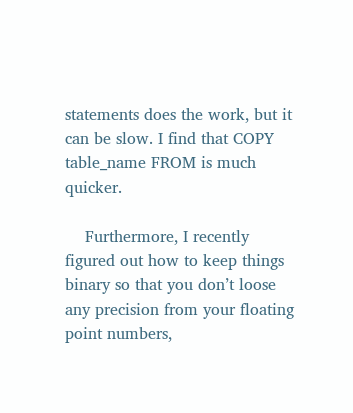statements does the work, but it can be slow. I find that COPY table_name FROM is much quicker.

    Furthermore, I recently figured out how to keep things binary so that you don’t loose any precision from your floating point numbers,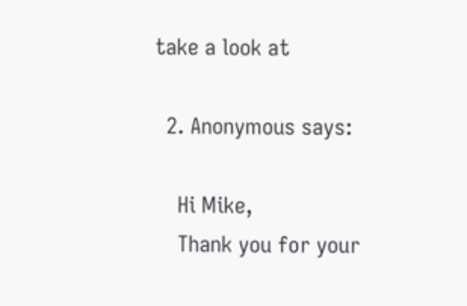take a look at

  2. Anonymous says:

    Hi Mike,
    Thank you for your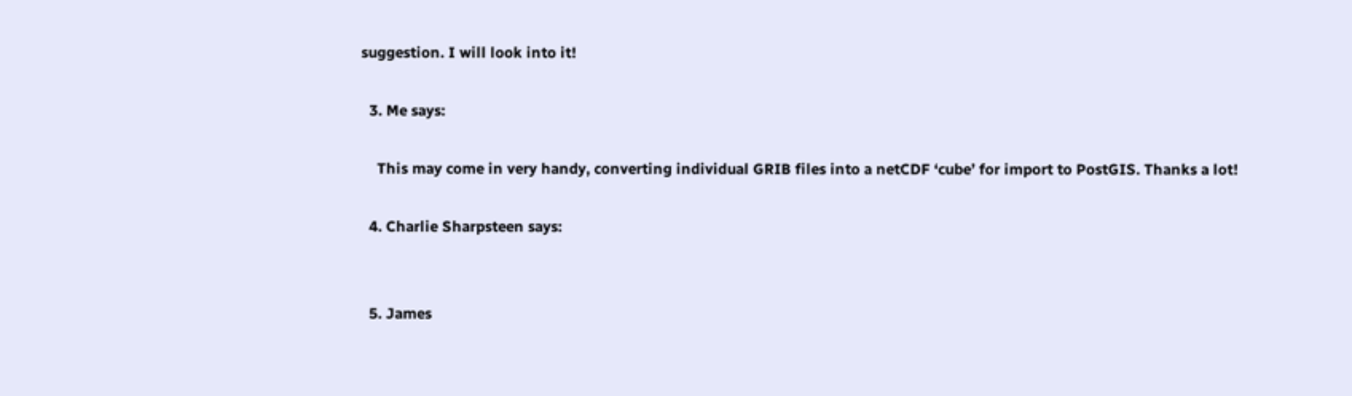suggestion. I will look into it!

  3. Me says:

    This may come in very handy, converting individual GRIB files into a netCDF ‘cube’ for import to PostGIS. Thanks a lot!

  4. Charlie Sharpsteen says:


  5. James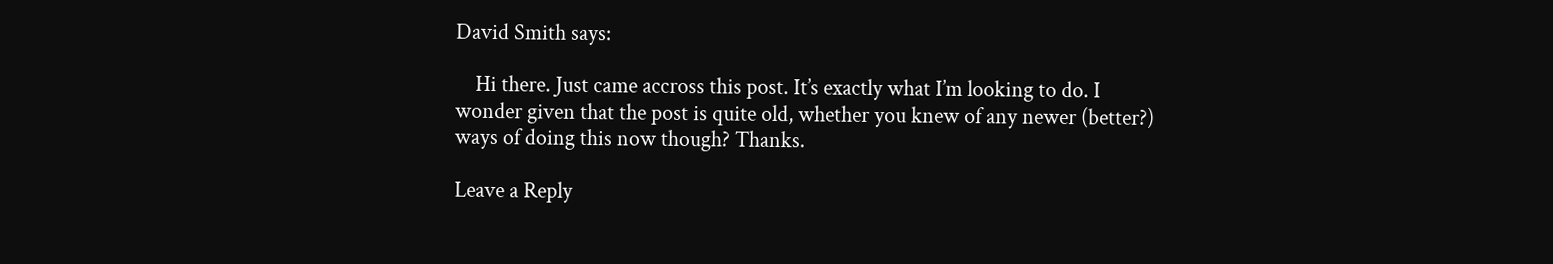David Smith says:

    Hi there. Just came accross this post. It’s exactly what I’m looking to do. I wonder given that the post is quite old, whether you knew of any newer (better?) ways of doing this now though? Thanks.

Leave a Reply